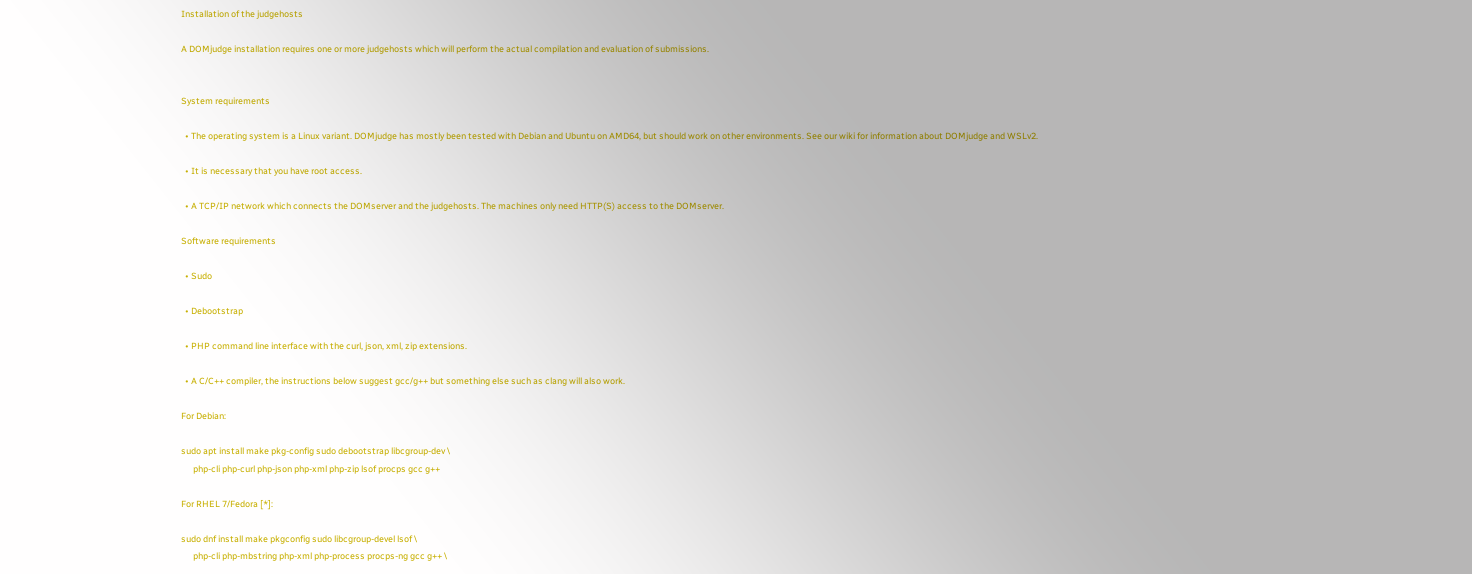Installation of the judgehosts

A DOMjudge installation requires one or more judgehosts which will perform the actual compilation and evaluation of submissions.


System requirements

  • The operating system is a Linux variant. DOMjudge has mostly been tested with Debian and Ubuntu on AMD64, but should work on other environments. See our wiki for information about DOMjudge and WSLv2.

  • It is necessary that you have root access.

  • A TCP/IP network which connects the DOMserver and the judgehosts. The machines only need HTTP(S) access to the DOMserver.

Software requirements

  • Sudo

  • Debootstrap

  • PHP command line interface with the curl, json, xml, zip extensions.

  • A C/C++ compiler, the instructions below suggest gcc/g++ but something else such as clang will also work.

For Debian:

sudo apt install make pkg-config sudo debootstrap libcgroup-dev \
      php-cli php-curl php-json php-xml php-zip lsof procps gcc g++

For RHEL 7/Fedora [*]:

sudo dnf install make pkgconfig sudo libcgroup-devel lsof \
      php-cli php-mbstring php-xml php-process procps-ng gcc g++ \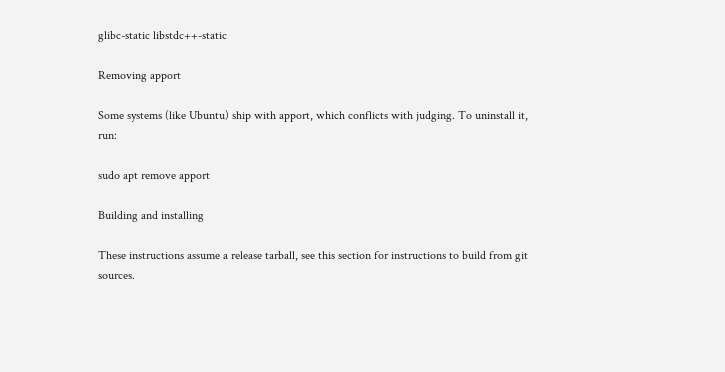glibc-static libstdc++-static

Removing apport

Some systems (like Ubuntu) ship with apport, which conflicts with judging. To uninstall it, run:

sudo apt remove apport

Building and installing

These instructions assume a release tarball, see this section for instructions to build from git sources.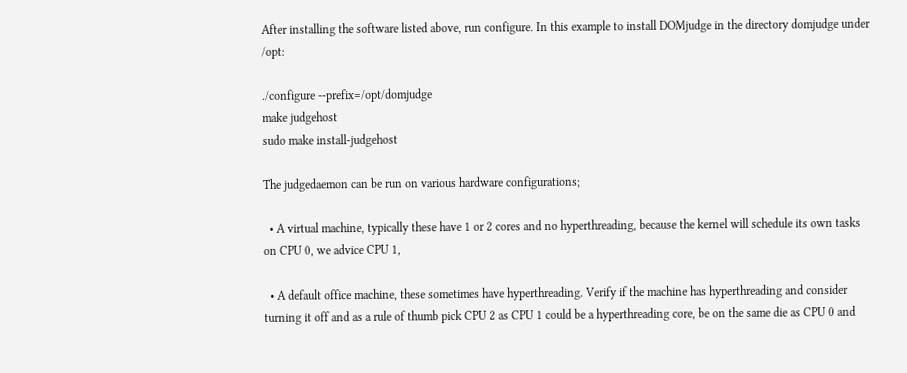After installing the software listed above, run configure. In this example to install DOMjudge in the directory domjudge under /opt:

./configure --prefix=/opt/domjudge
make judgehost
sudo make install-judgehost

The judgedaemon can be run on various hardware configurations;

  • A virtual machine, typically these have 1 or 2 cores and no hyperthreading, because the kernel will schedule its own tasks on CPU 0, we advice CPU 1,

  • A default office machine, these sometimes have hyperthreading. Verify if the machine has hyperthreading and consider turning it off and as a rule of thumb pick CPU 2 as CPU 1 could be a hyperthreading core, be on the same die as CPU 0 and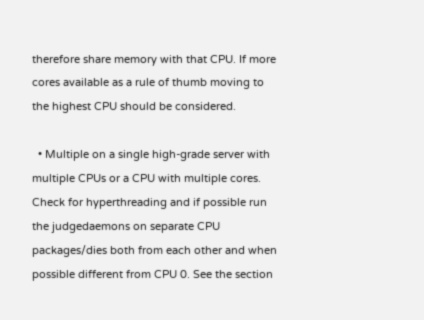therefore share memory with that CPU. If more cores available as a rule of thumb moving to the highest CPU should be considered.

  • Multiple on a single high-grade server with multiple CPUs or a CPU with multiple cores. Check for hyperthreading and if possible run the judgedaemons on separate CPU packages/dies both from each other and when possible different from CPU 0. See the section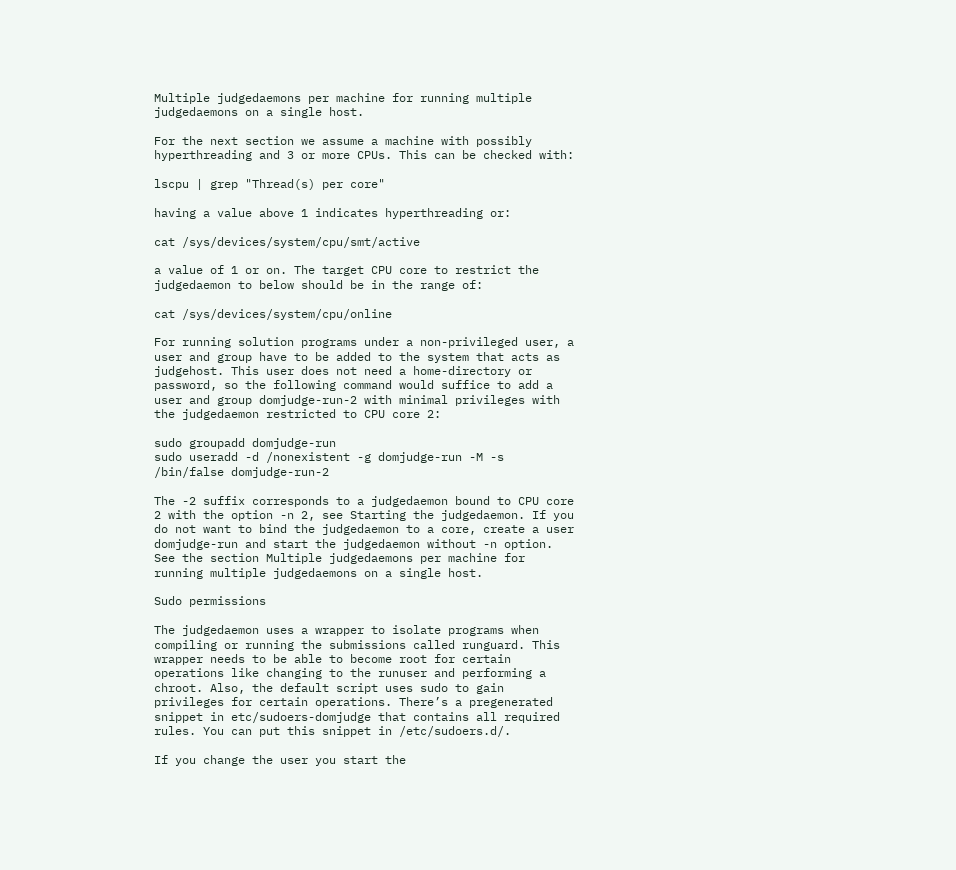Multiple judgedaemons per machine for running multiple judgedaemons on a single host.

For the next section we assume a machine with possibly hyperthreading and 3 or more CPUs. This can be checked with:

lscpu | grep "Thread(s) per core"

having a value above 1 indicates hyperthreading or:

cat /sys/devices/system/cpu/smt/active

a value of 1 or on. The target CPU core to restrict the judgedaemon to below should be in the range of:

cat /sys/devices/system/cpu/online

For running solution programs under a non-privileged user, a user and group have to be added to the system that acts as judgehost. This user does not need a home-directory or password, so the following command would suffice to add a user and group domjudge-run-2 with minimal privileges with the judgedaemon restricted to CPU core 2:

sudo groupadd domjudge-run
sudo useradd -d /nonexistent -g domjudge-run -M -s /bin/false domjudge-run-2

The -2 suffix corresponds to a judgedaemon bound to CPU core 2 with the option -n 2, see Starting the judgedaemon. If you do not want to bind the judgedaemon to a core, create a user domjudge-run and start the judgedaemon without -n option. See the section Multiple judgedaemons per machine for running multiple judgedaemons on a single host.

Sudo permissions

The judgedaemon uses a wrapper to isolate programs when compiling or running the submissions called runguard. This wrapper needs to be able to become root for certain operations like changing to the runuser and performing a chroot. Also, the default script uses sudo to gain privileges for certain operations. There’s a pregenerated snippet in etc/sudoers-domjudge that contains all required rules. You can put this snippet in /etc/sudoers.d/.

If you change the user you start the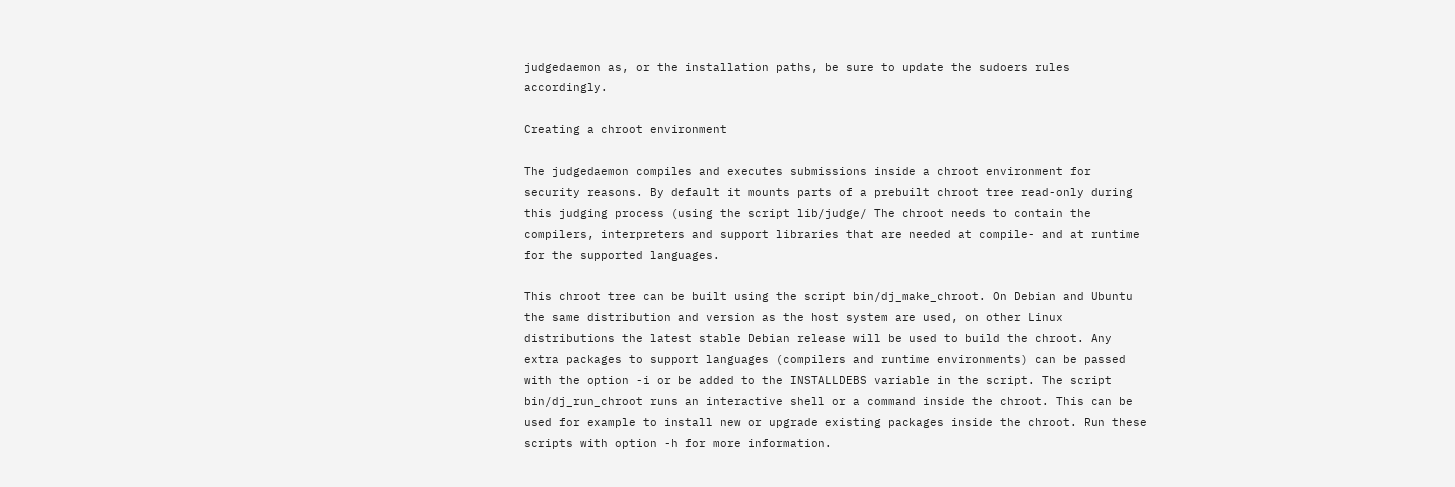judgedaemon as, or the installation paths, be sure to update the sudoers rules accordingly.

Creating a chroot environment

The judgedaemon compiles and executes submissions inside a chroot environment for security reasons. By default it mounts parts of a prebuilt chroot tree read-only during this judging process (using the script lib/judge/ The chroot needs to contain the compilers, interpreters and support libraries that are needed at compile- and at runtime for the supported languages.

This chroot tree can be built using the script bin/dj_make_chroot. On Debian and Ubuntu the same distribution and version as the host system are used, on other Linux distributions the latest stable Debian release will be used to build the chroot. Any extra packages to support languages (compilers and runtime environments) can be passed with the option -i or be added to the INSTALLDEBS variable in the script. The script bin/dj_run_chroot runs an interactive shell or a command inside the chroot. This can be used for example to install new or upgrade existing packages inside the chroot. Run these scripts with option -h for more information.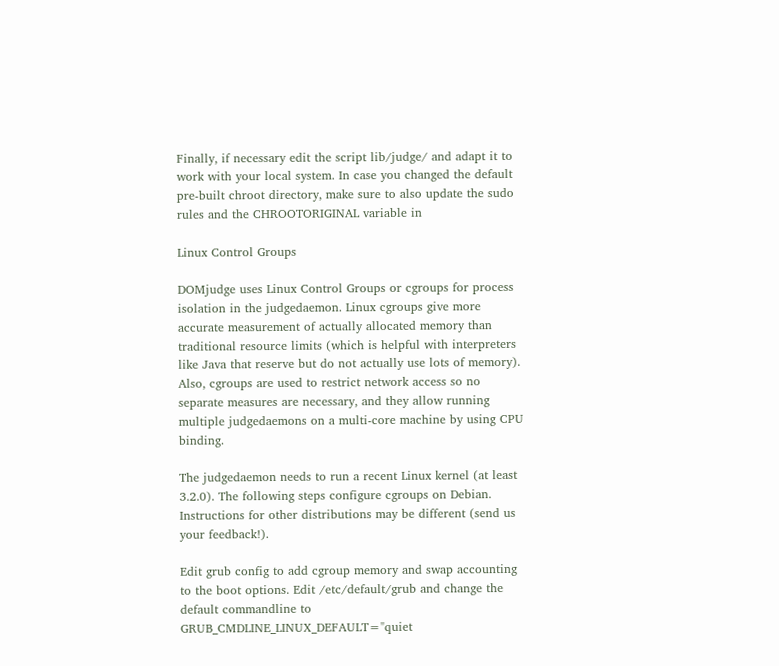Finally, if necessary edit the script lib/judge/ and adapt it to work with your local system. In case you changed the default pre-built chroot directory, make sure to also update the sudo rules and the CHROOTORIGINAL variable in

Linux Control Groups

DOMjudge uses Linux Control Groups or cgroups for process isolation in the judgedaemon. Linux cgroups give more accurate measurement of actually allocated memory than traditional resource limits (which is helpful with interpreters like Java that reserve but do not actually use lots of memory). Also, cgroups are used to restrict network access so no separate measures are necessary, and they allow running multiple judgedaemons on a multi-core machine by using CPU binding.

The judgedaemon needs to run a recent Linux kernel (at least 3.2.0). The following steps configure cgroups on Debian. Instructions for other distributions may be different (send us your feedback!).

Edit grub config to add cgroup memory and swap accounting to the boot options. Edit /etc/default/grub and change the default commandline to GRUB_CMDLINE_LINUX_DEFAULT="quiet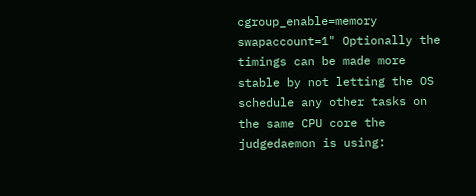cgroup_enable=memory swapaccount=1" Optionally the timings can be made more stable by not letting the OS schedule any other tasks on the same CPU core the judgedaemon is using: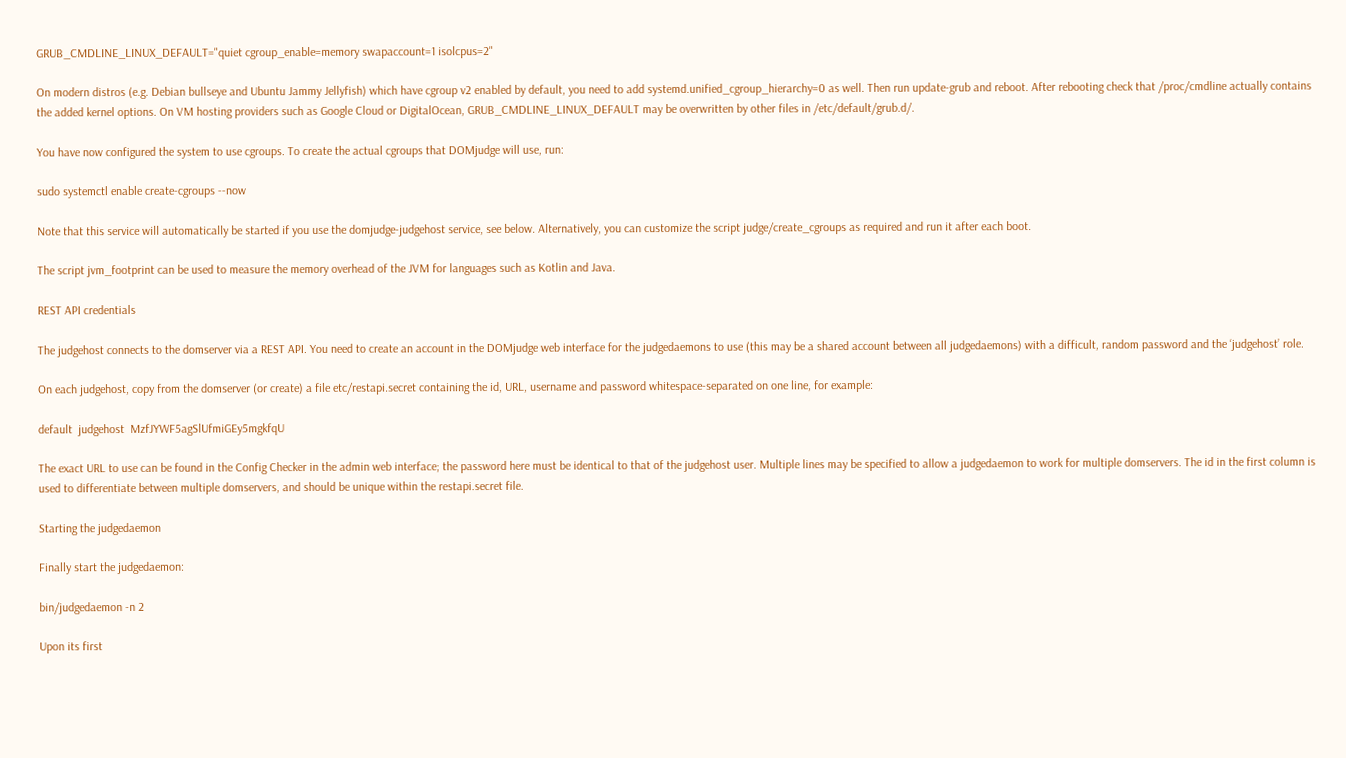GRUB_CMDLINE_LINUX_DEFAULT="quiet cgroup_enable=memory swapaccount=1 isolcpus=2"

On modern distros (e.g. Debian bullseye and Ubuntu Jammy Jellyfish) which have cgroup v2 enabled by default, you need to add systemd.unified_cgroup_hierarchy=0 as well. Then run update-grub and reboot. After rebooting check that /proc/cmdline actually contains the added kernel options. On VM hosting providers such as Google Cloud or DigitalOcean, GRUB_CMDLINE_LINUX_DEFAULT may be overwritten by other files in /etc/default/grub.d/.

You have now configured the system to use cgroups. To create the actual cgroups that DOMjudge will use, run:

sudo systemctl enable create-cgroups --now

Note that this service will automatically be started if you use the domjudge-judgehost service, see below. Alternatively, you can customize the script judge/create_cgroups as required and run it after each boot.

The script jvm_footprint can be used to measure the memory overhead of the JVM for languages such as Kotlin and Java.

REST API credentials

The judgehost connects to the domserver via a REST API. You need to create an account in the DOMjudge web interface for the judgedaemons to use (this may be a shared account between all judgedaemons) with a difficult, random password and the ‘judgehost’ role.

On each judgehost, copy from the domserver (or create) a file etc/restapi.secret containing the id, URL, username and password whitespace-separated on one line, for example:

default  judgehost  MzfJYWF5agSlUfmiGEy5mgkfqU

The exact URL to use can be found in the Config Checker in the admin web interface; the password here must be identical to that of the judgehost user. Multiple lines may be specified to allow a judgedaemon to work for multiple domservers. The id in the first column is used to differentiate between multiple domservers, and should be unique within the restapi.secret file.

Starting the judgedaemon

Finally start the judgedaemon:

bin/judgedaemon -n 2

Upon its first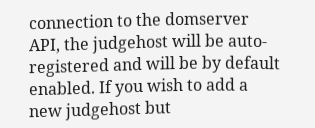connection to the domserver API, the judgehost will be auto-registered and will be by default enabled. If you wish to add a new judgehost but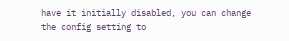have it initially disabled, you can change the config setting to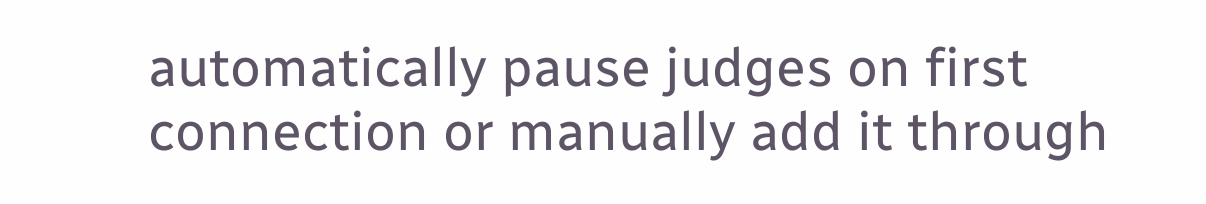automatically pause judges on first connection or manually add it through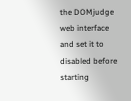the DOMjudge web interface and set it to disabled before starting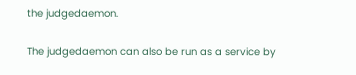the judgedaemon.

The judgedaemon can also be run as a service by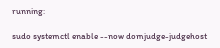running:

sudo systemctl enable --now domjudge-judgehost